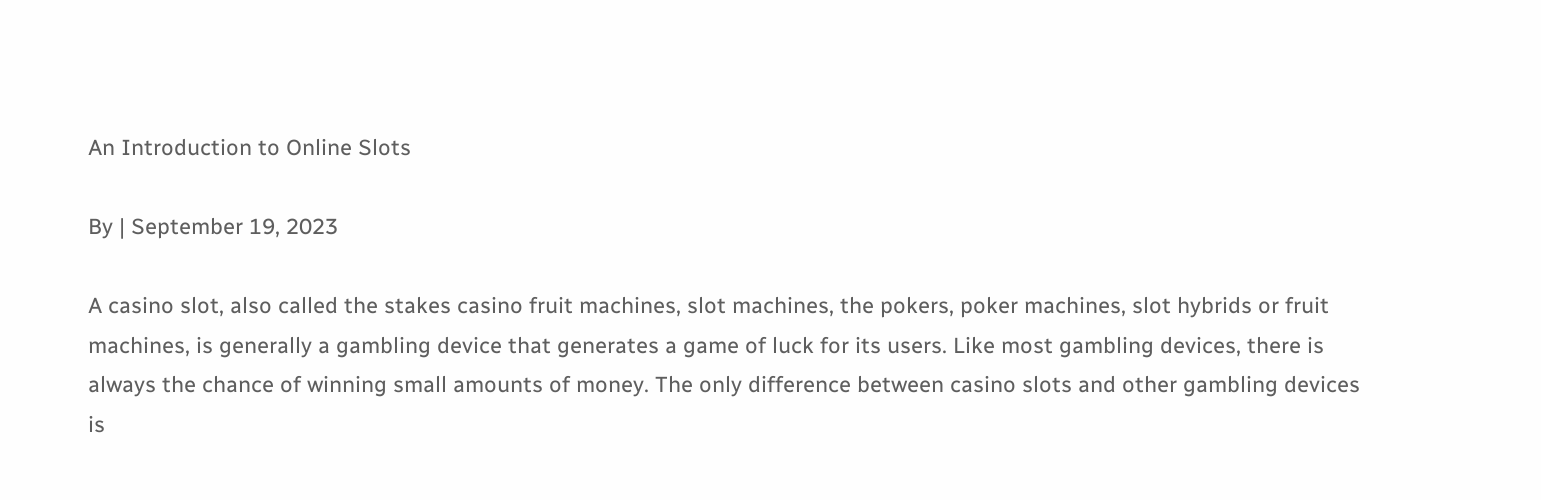An Introduction to Online Slots

By | September 19, 2023

A casino slot, also called the stakes casino fruit machines, slot machines, the pokers, poker machines, slot hybrids or fruit machines, is generally a gambling device that generates a game of luck for its users. Like most gambling devices, there is always the chance of winning small amounts of money. The only difference between casino slots and other gambling devices is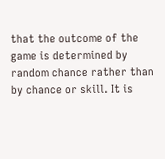that the outcome of the game is determined by random chance rather than by chance or skill. It is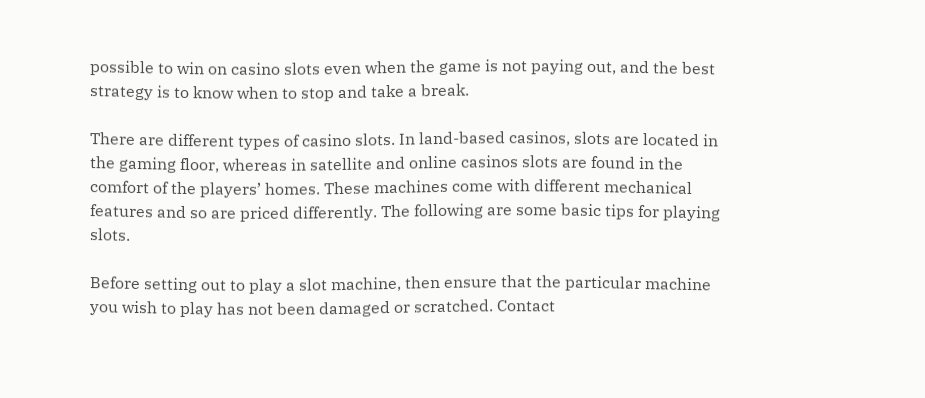possible to win on casino slots even when the game is not paying out, and the best strategy is to know when to stop and take a break.

There are different types of casino slots. In land-based casinos, slots are located in the gaming floor, whereas in satellite and online casinos slots are found in the comfort of the players’ homes. These machines come with different mechanical features and so are priced differently. The following are some basic tips for playing slots.

Before setting out to play a slot machine, then ensure that the particular machine you wish to play has not been damaged or scratched. Contact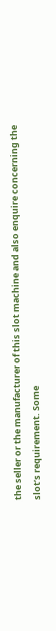the seller or the manufacturer of this slot machine and also enquire concerning the slot’s requirement. Some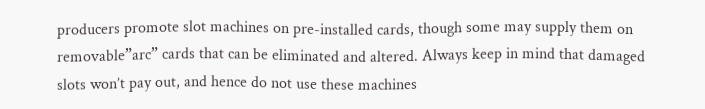producers promote slot machines on pre-installed cards, though some may supply them on removable”arc” cards that can be eliminated and altered. Always keep in mind that damaged slots won’t pay out, and hence do not use these machines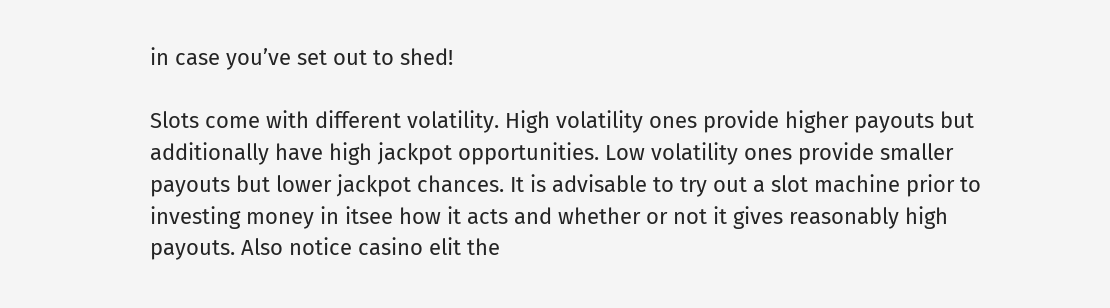in case you’ve set out to shed!

Slots come with different volatility. High volatility ones provide higher payouts but additionally have high jackpot opportunities. Low volatility ones provide smaller payouts but lower jackpot chances. It is advisable to try out a slot machine prior to investing money in itsee how it acts and whether or not it gives reasonably high payouts. Also notice casino elit the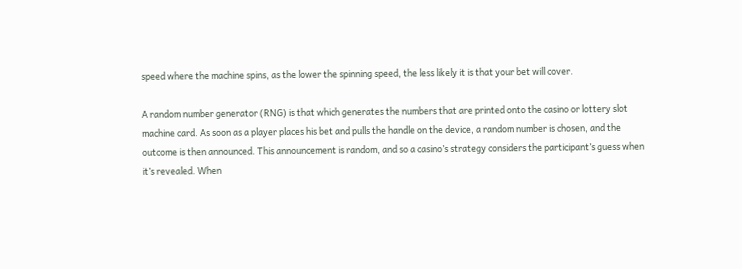speed where the machine spins, as the lower the spinning speed, the less likely it is that your bet will cover.

A random number generator (RNG) is that which generates the numbers that are printed onto the casino or lottery slot machine card. As soon as a player places his bet and pulls the handle on the device, a random number is chosen, and the outcome is then announced. This announcement is random, and so a casino’s strategy considers the participant’s guess when it’s revealed. When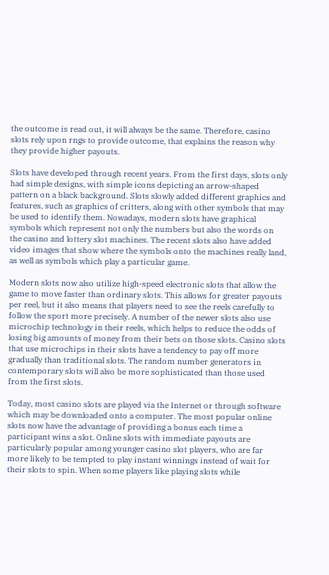the outcome is read out, it will always be the same. Therefore, casino slots rely upon rngs to provide outcome, that explains the reason why they provide higher payouts.

Slots have developed through recent years. From the first days, slots only had simple designs, with simple icons depicting an arrow-shaped pattern on a black background. Slots slowly added different graphics and features, such as graphics of critters, along with other symbols that may be used to identify them. Nowadays, modern slots have graphical symbols which represent not only the numbers but also the words on the casino and lottery slot machines. The recent slots also have added video images that show where the symbols onto the machines really land, as well as symbols which play a particular game.

Modern slots now also utilize high-speed electronic slots that allow the game to move faster than ordinary slots. This allows for greater payouts per reel, but it also means that players need to see the reels carefully to follow the sport more precisely. A number of the newer slots also use microchip technology in their reels, which helps to reduce the odds of losing big amounts of money from their bets on those slots. Casino slots that use microchips in their slots have a tendency to pay off more gradually than traditional slots. The random number generators in contemporary slots will also be more sophisticated than those used from the first slots.

Today, most casino slots are played via the Internet or through software which may be downloaded onto a computer. The most popular online slots now have the advantage of providing a bonus each time a participant wins a slot. Online slots with immediate payouts are particularly popular among younger casino slot players, who are far more likely to be tempted to play instant winnings instead of wait for their slots to spin. When some players like playing slots while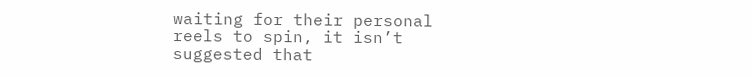waiting for their personal reels to spin, it isn’t suggested that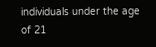individuals under the age of 21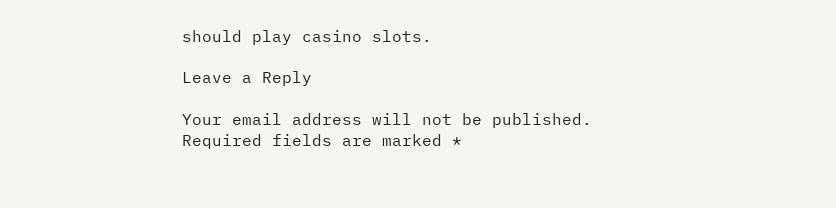should play casino slots.

Leave a Reply

Your email address will not be published. Required fields are marked *